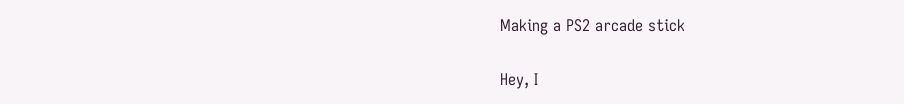Making a PS2 arcade stick


Hey, I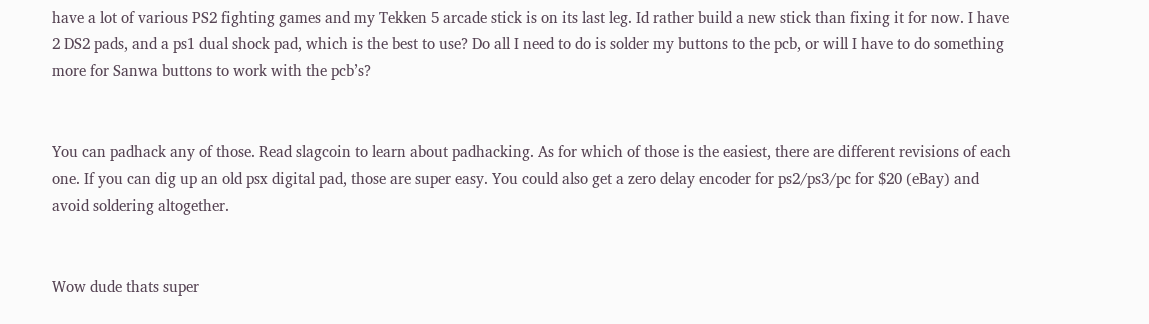have a lot of various PS2 fighting games and my Tekken 5 arcade stick is on its last leg. Id rather build a new stick than fixing it for now. I have 2 DS2 pads, and a ps1 dual shock pad, which is the best to use? Do all I need to do is solder my buttons to the pcb, or will I have to do something more for Sanwa buttons to work with the pcb’s?


You can padhack any of those. Read slagcoin to learn about padhacking. As for which of those is the easiest, there are different revisions of each one. If you can dig up an old psx digital pad, those are super easy. You could also get a zero delay encoder for ps2/ps3/pc for $20 (eBay) and avoid soldering altogether.


Wow dude thats super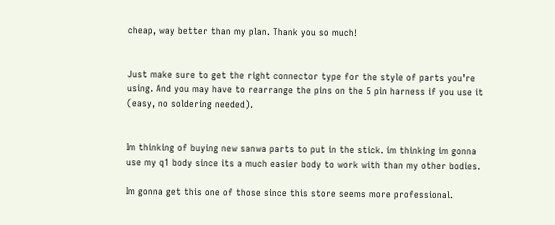cheap, way better than my plan. Thank you so much!


Just make sure to get the right connector type for the style of parts you’re using. And you may have to rearrange the pins on the 5 pin harness if you use it (easy, no soldering needed).


Im thinking of buying new sanwa parts to put in the stick. im thinking im gonna use my q1 body since its a much easier body to work with than my other bodies.

Im gonna get this one of those since this store seems more professional.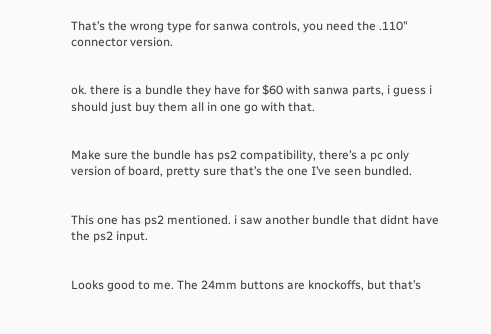That’s the wrong type for sanwa controls, you need the .110" connector version.


ok. there is a bundle they have for $60 with sanwa parts, i guess i should just buy them all in one go with that.


Make sure the bundle has ps2 compatibility, there’s a pc only version of board, pretty sure that’s the one I’ve seen bundled.


This one has ps2 mentioned. i saw another bundle that didnt have the ps2 input.


Looks good to me. The 24mm buttons are knockoffs, but that’s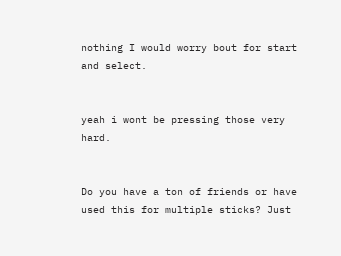nothing I would worry bout for start and select.


yeah i wont be pressing those very hard.


Do you have a ton of friends or have used this for multiple sticks? Just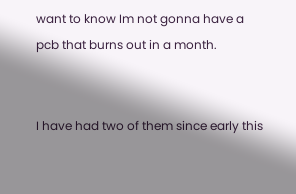want to know Im not gonna have a pcb that burns out in a month.


I have had two of them since early this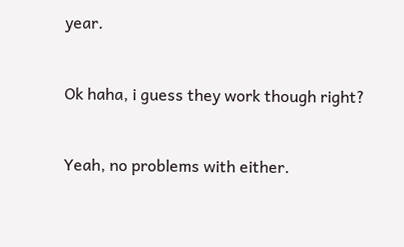year.


Ok haha, i guess they work though right?


Yeah, no problems with either.